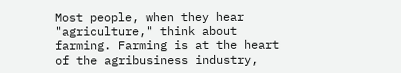Most people, when they hear "agriculture," think about farming. Farming is at the heart of the agribusiness industry,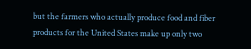but the farmers who actually produce food and fiber products for the United States make up only two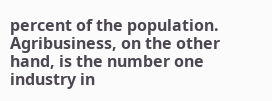percent of the population. Agribusiness, on the other hand, is the number one industry in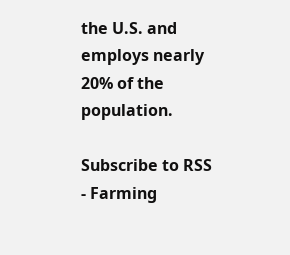the U.S. and employs nearly 20% of the population.

Subscribe to RSS - Farming